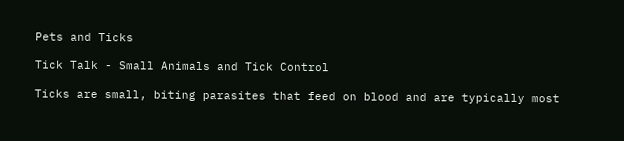Pets and Ticks

Tick Talk - Small Animals and Tick Control

Ticks are small, biting parasites that feed on blood and are typically most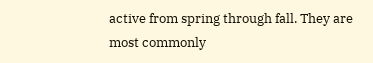active from spring through fall. They are most commonly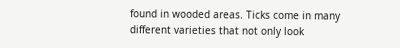found in wooded areas. Ticks come in many different varieties that not only look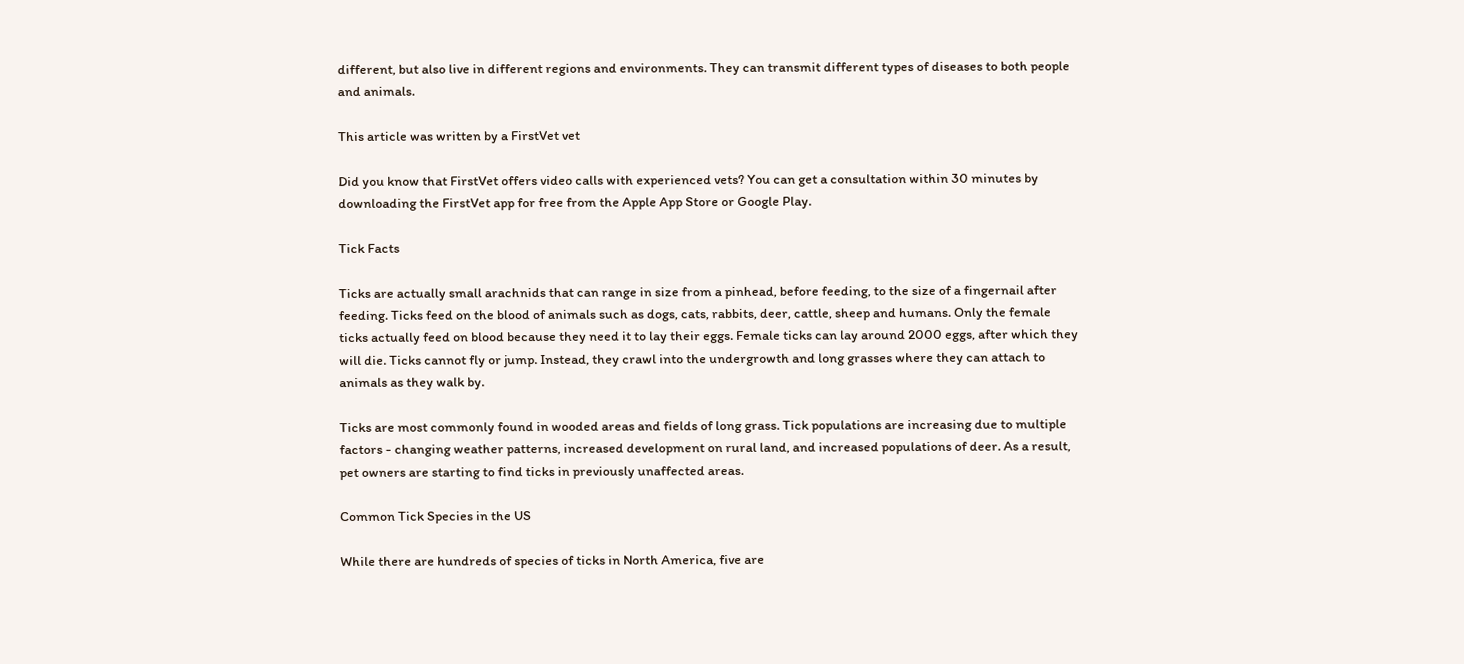different, but also live in different regions and environments. They can transmit different types of diseases to both people and animals.

This article was written by a FirstVet vet

Did you know that FirstVet offers video calls with experienced vets? You can get a consultation within 30 minutes by downloading the FirstVet app for free from the Apple App Store or Google Play.

Tick Facts

Ticks are actually small arachnids that can range in size from a pinhead, before feeding, to the size of a fingernail after feeding. Ticks feed on the blood of animals such as dogs, cats, rabbits, deer, cattle, sheep and humans. Only the female ticks actually feed on blood because they need it to lay their eggs. Female ticks can lay around 2000 eggs, after which they will die. Ticks cannot fly or jump. Instead, they crawl into the undergrowth and long grasses where they can attach to animals as they walk by.

Ticks are most commonly found in wooded areas and fields of long grass. Tick populations are increasing due to multiple factors - changing weather patterns, increased development on rural land, and increased populations of deer. As a result, pet owners are starting to find ticks in previously unaffected areas.

Common Tick Species in the US

While there are hundreds of species of ticks in North America, five are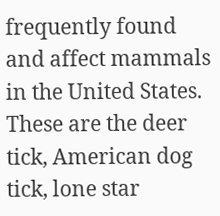frequently found and affect mammals in the United States. These are the deer tick, American dog tick, lone star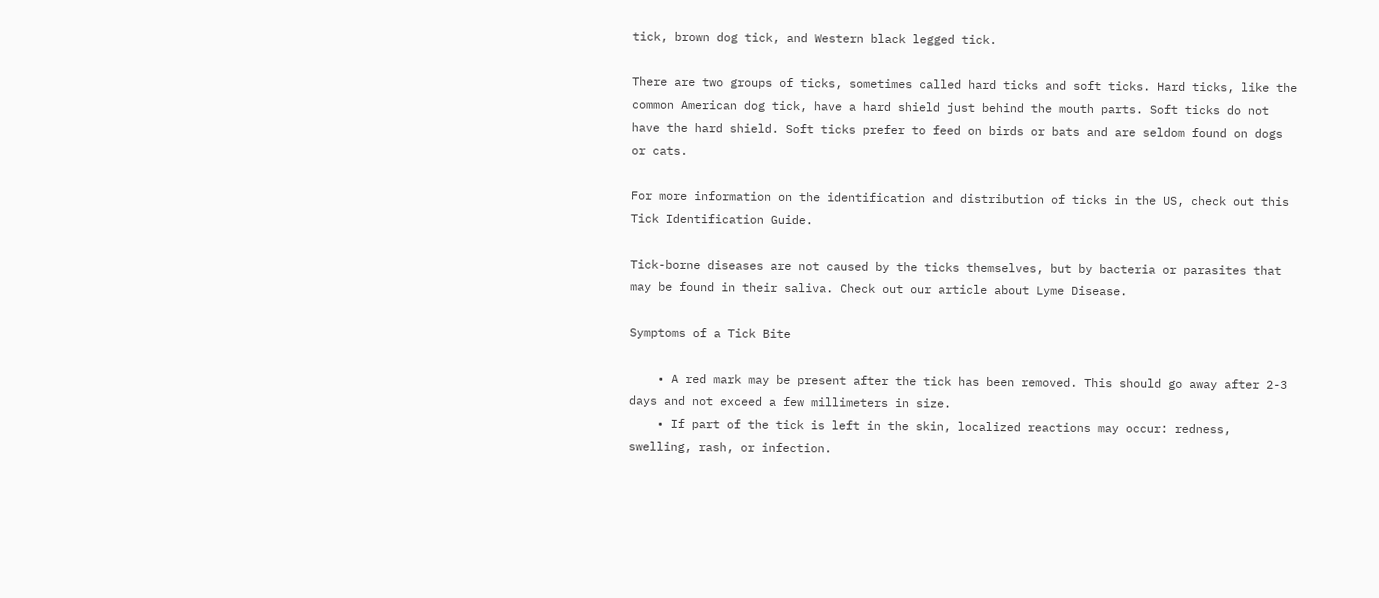tick, brown dog tick, and Western black legged tick.

There are two groups of ticks, sometimes called hard ticks and soft ticks. Hard ticks, like the common American dog tick, have a hard shield just behind the mouth parts. Soft ticks do not have the hard shield. Soft ticks prefer to feed on birds or bats and are seldom found on dogs or cats.

For more information on the identification and distribution of ticks in the US, check out this Tick Identification Guide.

Tick-borne diseases are not caused by the ticks themselves, but by bacteria or parasites that may be found in their saliva. Check out our article about Lyme Disease.

Symptoms of a Tick Bite

    • A red mark may be present after the tick has been removed. This should go away after 2-3 days and not exceed a few millimeters in size.
    • If part of the tick is left in the skin, localized reactions may occur: redness, swelling, rash, or infection.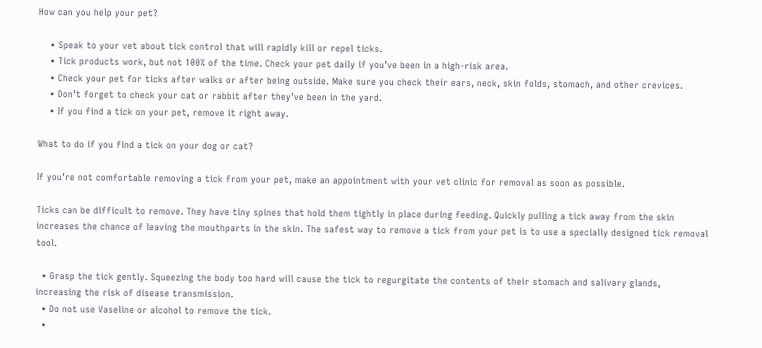How can you help your pet?

    • Speak to your vet about tick control that will rapidly kill or repel ticks.
    • Tick products work, but not 100% of the time. Check your pet daily if you’ve been in a high-risk area.
    • Check your pet for ticks after walks or after being outside. Make sure you check their ears, neck, skin folds, stomach, and other crevices.
    • Don’t forget to check your cat or rabbit after they’ve been in the yard.
    • If you find a tick on your pet, remove it right away.

What to do if you find a tick on your dog or cat?

If you’re not comfortable removing a tick from your pet, make an appointment with your vet clinic for removal as soon as possible.

Ticks can be difficult to remove. They have tiny spines that hold them tightly in place during feeding. Quickly pulling a tick away from the skin increases the chance of leaving the mouthparts in the skin. The safest way to remove a tick from your pet is to use a specially designed tick removal tool.

  • Grasp the tick gently. Squeezing the body too hard will cause the tick to regurgitate the contents of their stomach and salivary glands, increasing the risk of disease transmission.
  • Do not use Vaseline or alcohol to remove the tick.
  •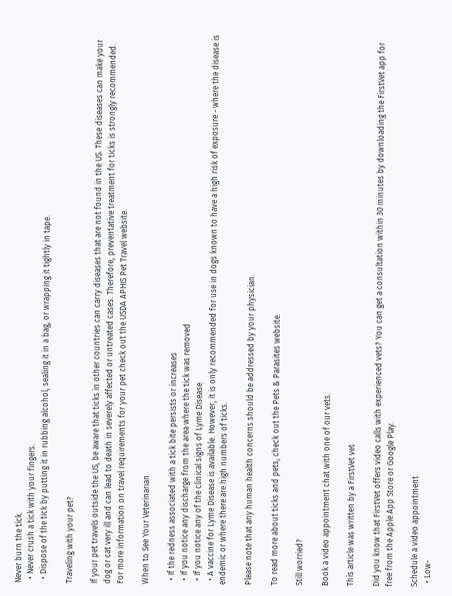Never burn the tick.
  • Never crush a tick with your fingers.
  • Dispose of the tick by putting it in rubbing alcohol, sealing it in a bag, or wrapping it tightly in tape.

Traveling with your pet?

If your pet travels outside the US, be aware that ticks in other countries can carry diseases that are not found in the US. These diseases can make your dog or cat very ill and can lead to death in severely affected or untreated cases. Therefore, preventative treatment for ticks is strongly recommended. For more information on travel requirements for your pet check out the USDA APHIS Pet Travel website.

When to See Your Veterinarian

  • If the redness associated with a tick bite persists or increases
  • If you notice any discharge from the area where the tick was removed
  • If you notice any of the clinical signs of Lyme Disease
  • A vaccine for Lyme Disease is available. However, it is only recommended for use in dogs known to have a high risk of exposure - where the disease is endemic or where there are high numbers of ticks.

Please note that any human health concerns should be addressed by your physician.

To read more about ticks and pets, check out the Pets & Parasites website.

Still worried?

Book a video appointment chat with one of our vets.

This article was written by a FirstVet vet

Did you know that FirstVet offers video calls with experienced vets? You can get a consultation within 30 minutes by downloading the FirstVet app for free from the Apple App Store or Google Play.

Schedule a video appointment
  • Low-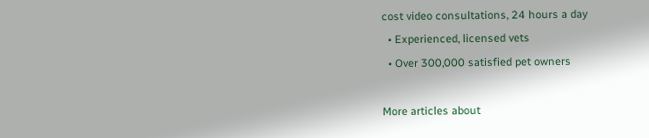cost video consultations, 24 hours a day
  • Experienced, licensed vets
  • Over 300,000 satisfied pet owners

More articles about